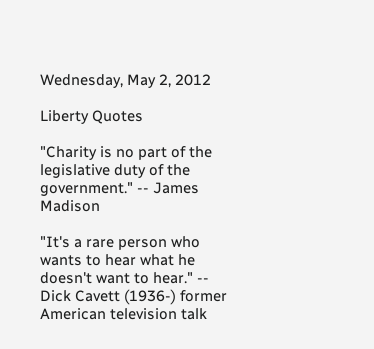Wednesday, May 2, 2012

Liberty Quotes

"Charity is no part of the legislative duty of the government." -- James Madison

"It's a rare person who wants to hear what he doesn't want to hear." -- Dick Cavett (1936-) former American television talk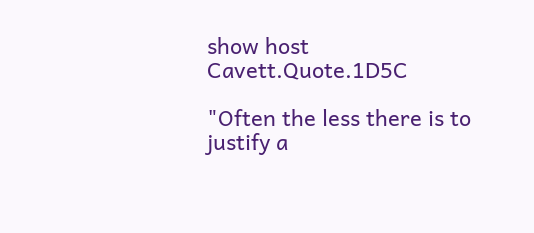show host Cavett.Quote.1D5C

"Often the less there is to justify a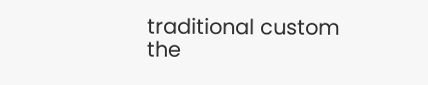traditional custom the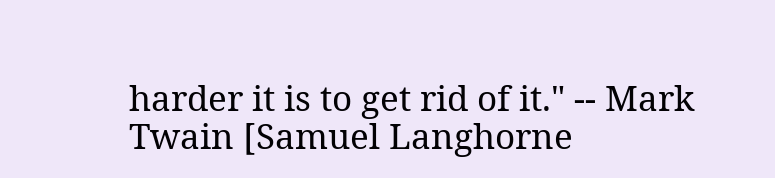harder it is to get rid of it." -- Mark Twain [Samuel Langhorne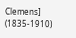Clemens] (1835-1910)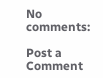No comments:

Post a Comment